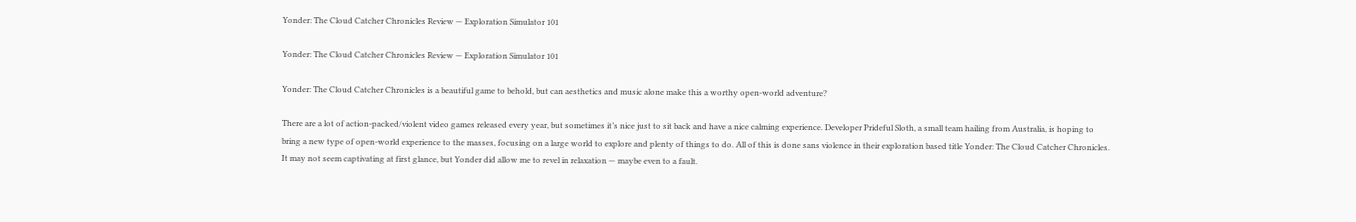Yonder: The Cloud Catcher Chronicles Review — Exploration Simulator 101

Yonder: The Cloud Catcher Chronicles Review — Exploration Simulator 101

Yonder: The Cloud Catcher Chronicles is a beautiful game to behold, but can aesthetics and music alone make this a worthy open-world adventure?

There are a lot of action-packed/violent video games released every year, but sometimes it’s nice just to sit back and have a nice calming experience. Developer Prideful Sloth, a small team hailing from Australia, is hoping to bring a new type of open-world experience to the masses, focusing on a large world to explore and plenty of things to do. All of this is done sans violence in their exploration based title Yonder: The Cloud Catcher Chronicles. It may not seem captivating at first glance, but Yonder did allow me to revel in relaxation — maybe even to a fault.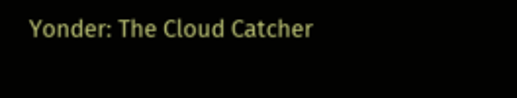Yonder: The Cloud Catcher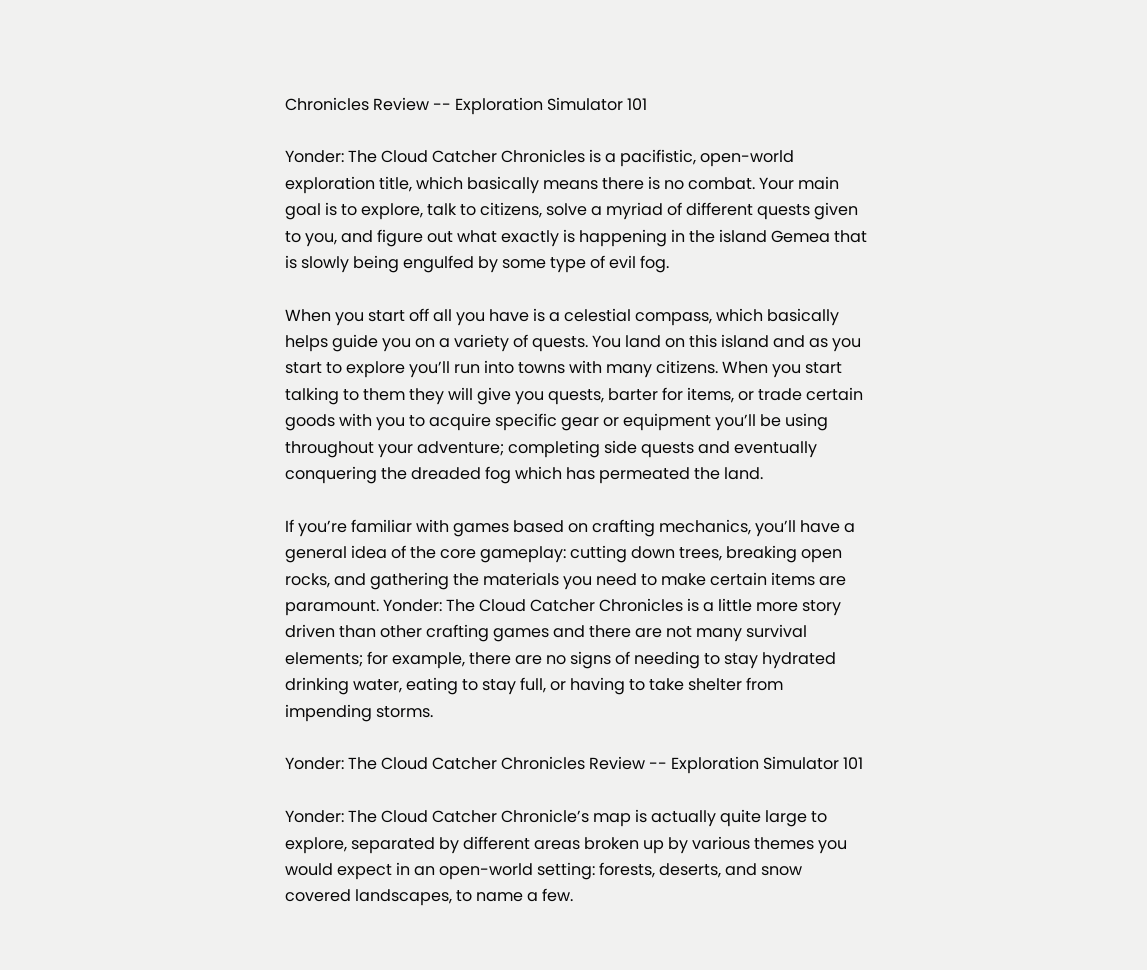Chronicles Review -- Exploration Simulator 101

Yonder: The Cloud Catcher Chronicles is a pacifistic, open-world exploration title, which basically means there is no combat. Your main goal is to explore, talk to citizens, solve a myriad of different quests given to you, and figure out what exactly is happening in the island Gemea that is slowly being engulfed by some type of evil fog.

When you start off all you have is a celestial compass, which basically helps guide you on a variety of quests. You land on this island and as you start to explore you’ll run into towns with many citizens. When you start talking to them they will give you quests, barter for items, or trade certain goods with you to acquire specific gear or equipment you’ll be using throughout your adventure; completing side quests and eventually conquering the dreaded fog which has permeated the land.

If you’re familiar with games based on crafting mechanics, you’ll have a general idea of the core gameplay: cutting down trees, breaking open rocks, and gathering the materials you need to make certain items are paramount. Yonder: The Cloud Catcher Chronicles is a little more story driven than other crafting games and there are not many survival elements; for example, there are no signs of needing to stay hydrated drinking water, eating to stay full, or having to take shelter from impending storms.

Yonder: The Cloud Catcher Chronicles Review -- Exploration Simulator 101

Yonder: The Cloud Catcher Chronicle’s map is actually quite large to explore, separated by different areas broken up by various themes you would expect in an open-world setting: forests, deserts, and snow covered landscapes, to name a few.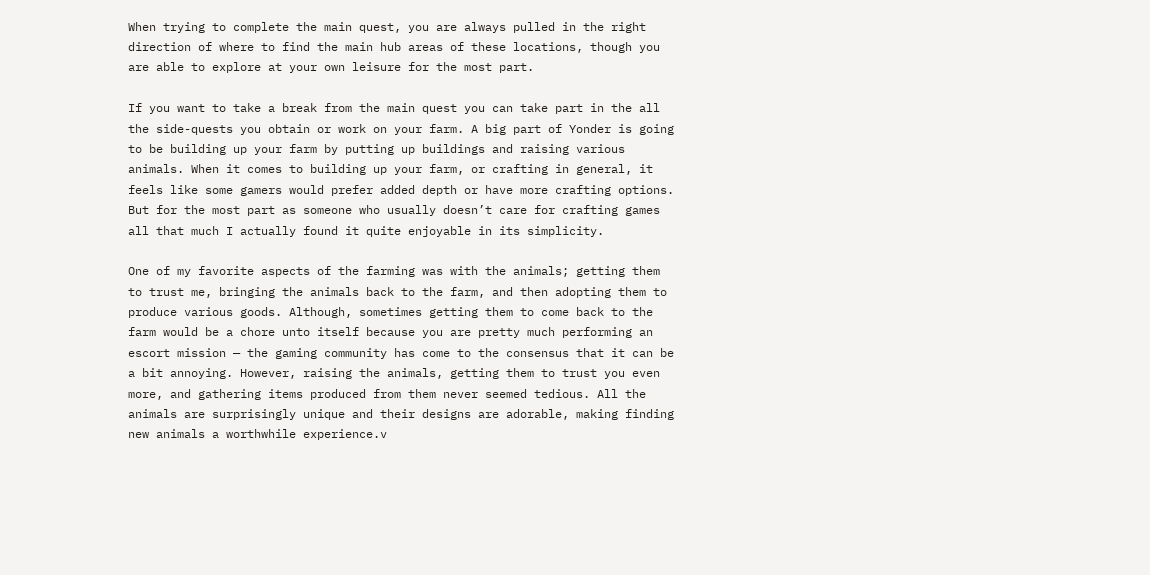When trying to complete the main quest, you are always pulled in the right direction of where to find the main hub areas of these locations, though you are able to explore at your own leisure for the most part.

If you want to take a break from the main quest you can take part in the all the side-quests you obtain or work on your farm. A big part of Yonder is going to be building up your farm by putting up buildings and raising various animals. When it comes to building up your farm, or crafting in general, it feels like some gamers would prefer added depth or have more crafting options. But for the most part as someone who usually doesn’t care for crafting games all that much I actually found it quite enjoyable in its simplicity.

One of my favorite aspects of the farming was with the animals; getting them to trust me, bringing the animals back to the farm, and then adopting them to produce various goods. Although, sometimes getting them to come back to the farm would be a chore unto itself because you are pretty much performing an escort mission — the gaming community has come to the consensus that it can be a bit annoying. However, raising the animals, getting them to trust you even more, and gathering items produced from them never seemed tedious. All the animals are surprisingly unique and their designs are adorable, making finding new animals a worthwhile experience.v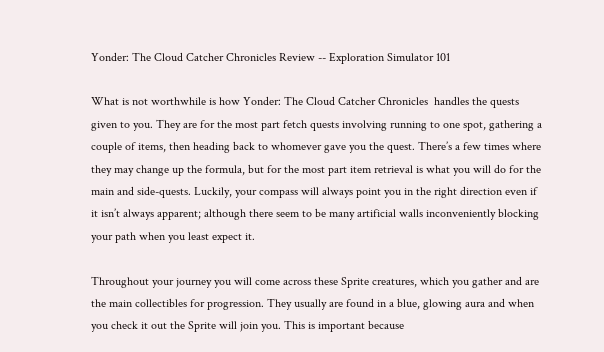Yonder: The Cloud Catcher Chronicles Review -- Exploration Simulator 101

What is not worthwhile is how Yonder: The Cloud Catcher Chronicles  handles the quests given to you. They are for the most part fetch quests involving running to one spot, gathering a couple of items, then heading back to whomever gave you the quest. There’s a few times where they may change up the formula, but for the most part item retrieval is what you will do for the main and side-quests. Luckily, your compass will always point you in the right direction even if it isn’t always apparent; although there seem to be many artificial walls inconveniently blocking your path when you least expect it.

Throughout your journey you will come across these Sprite creatures, which you gather and are the main collectibles for progression. They usually are found in a blue, glowing aura and when you check it out the Sprite will join you. This is important because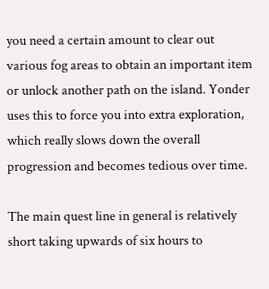you need a certain amount to clear out various fog areas to obtain an important item or unlock another path on the island. Yonder uses this to force you into extra exploration, which really slows down the overall progression and becomes tedious over time.

The main quest line in general is relatively short taking upwards of six hours to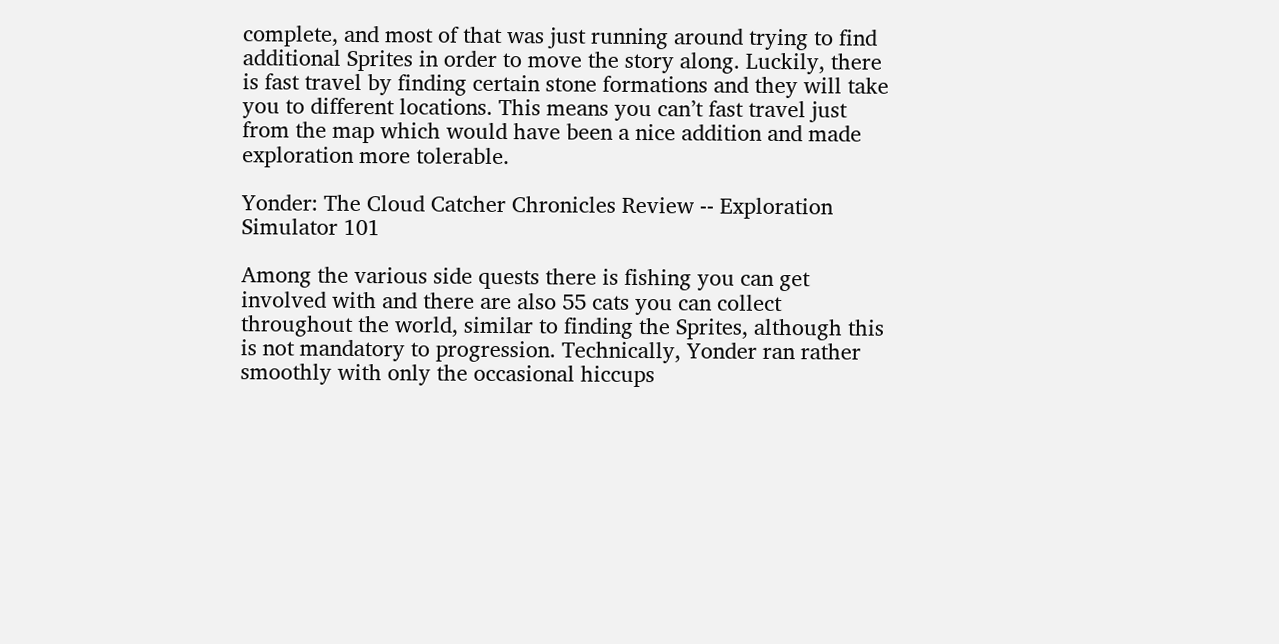complete, and most of that was just running around trying to find additional Sprites in order to move the story along. Luckily, there is fast travel by finding certain stone formations and they will take you to different locations. This means you can’t fast travel just from the map which would have been a nice addition and made exploration more tolerable.

Yonder: The Cloud Catcher Chronicles Review -- Exploration Simulator 101

Among the various side quests there is fishing you can get involved with and there are also 55 cats you can collect throughout the world, similar to finding the Sprites, although this is not mandatory to progression. Technically, Yonder ran rather smoothly with only the occasional hiccups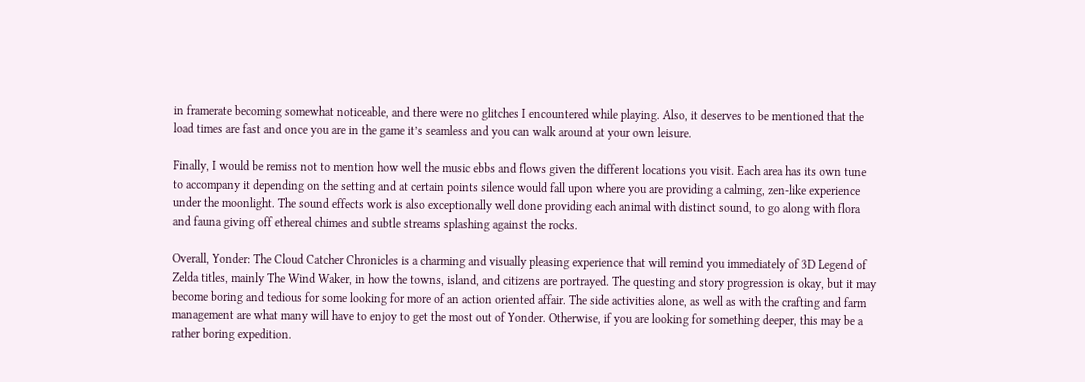in framerate becoming somewhat noticeable, and there were no glitches I encountered while playing. Also, it deserves to be mentioned that the load times are fast and once you are in the game it’s seamless and you can walk around at your own leisure.

Finally, I would be remiss not to mention how well the music ebbs and flows given the different locations you visit. Each area has its own tune to accompany it depending on the setting and at certain points silence would fall upon where you are providing a calming, zen-like experience under the moonlight. The sound effects work is also exceptionally well done providing each animal with distinct sound, to go along with flora and fauna giving off ethereal chimes and subtle streams splashing against the rocks.

Overall, Yonder: The Cloud Catcher Chronicles is a charming and visually pleasing experience that will remind you immediately of 3D Legend of Zelda titles, mainly The Wind Waker, in how the towns, island, and citizens are portrayed. The questing and story progression is okay, but it may become boring and tedious for some looking for more of an action oriented affair. The side activities alone, as well as with the crafting and farm management are what many will have to enjoy to get the most out of Yonder. Otherwise, if you are looking for something deeper, this may be a rather boring expedition.